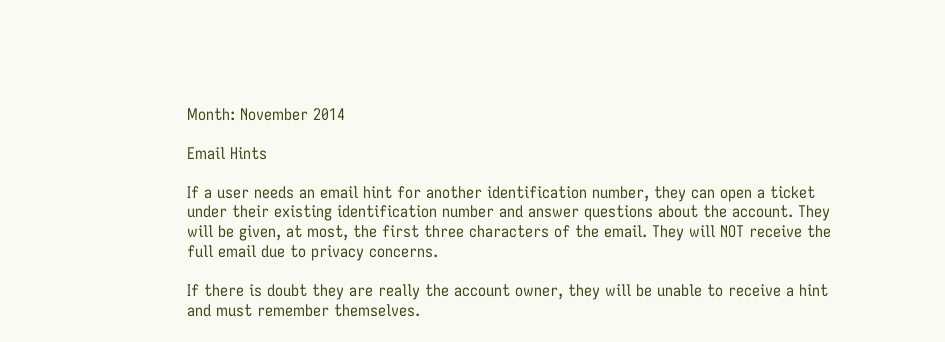Month: November 2014

Email Hints

If a user needs an email hint for another identification number, they can open a ticket under their existing identification number and answer questions about the account. They will be given, at most, the first three characters of the email. They will NOT receive the full email due to privacy concerns.

If there is doubt they are really the account owner, they will be unable to receive a hint and must remember themselves.